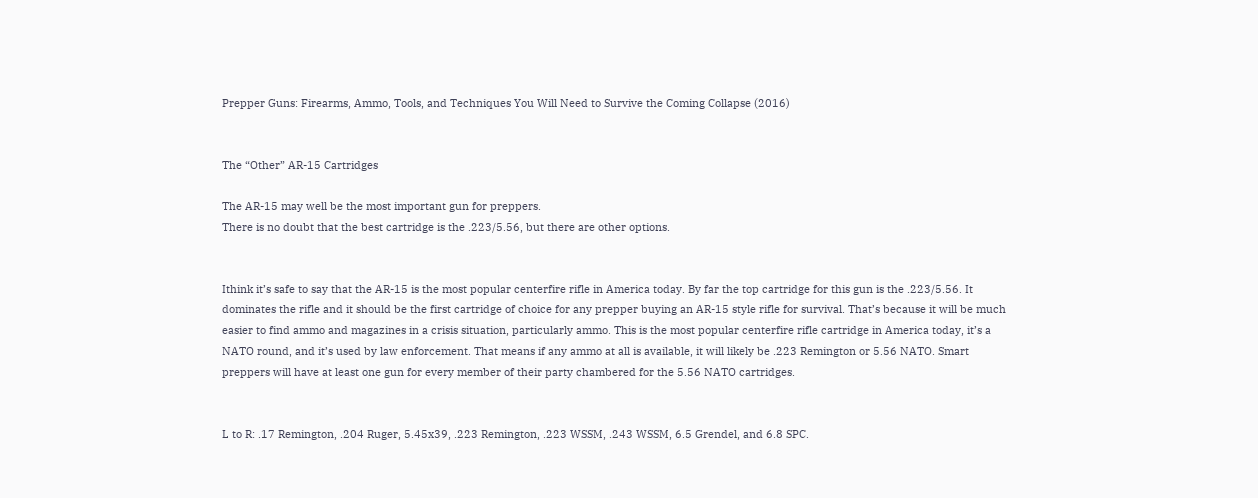Prepper Guns: Firearms, Ammo, Tools, and Techniques You Will Need to Survive the Coming Collapse (2016)


The “Other” AR-15 Cartridges

The AR-15 may well be the most important gun for preppers.
There is no doubt that the best cartridge is the .223/5.56, but there are other options.


Ithink it’s safe to say that the AR-15 is the most popular centerfire rifle in America today. By far the top cartridge for this gun is the .223/5.56. It dominates the rifle and it should be the first cartridge of choice for any prepper buying an AR-15 style rifle for survival. That’s because it will be much easier to find ammo and magazines in a crisis situation, particularly ammo. This is the most popular centerfire rifle cartridge in America today, it’s a NATO round, and it’s used by law enforcement. That means if any ammo at all is available, it will likely be .223 Remington or 5.56 NATO. Smart preppers will have at least one gun for every member of their party chambered for the 5.56 NATO cartridges.


L to R: .17 Remington, .204 Ruger, 5.45x39, .223 Remington, .223 WSSM, .243 WSSM, 6.5 Grendel, and 6.8 SPC.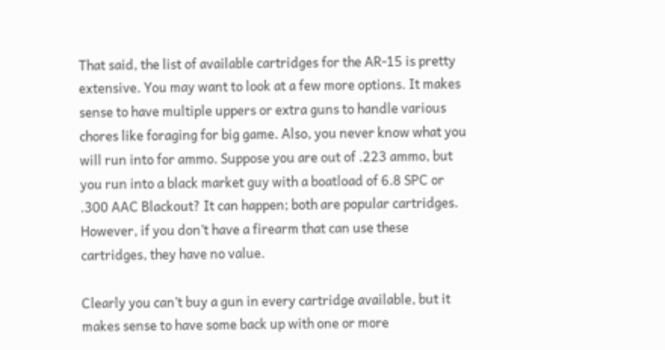That said, the list of available cartridges for the AR-15 is pretty extensive. You may want to look at a few more options. It makes sense to have multiple uppers or extra guns to handle various chores like foraging for big game. Also, you never know what you will run into for ammo. Suppose you are out of .223 ammo, but you run into a black market guy with a boatload of 6.8 SPC or .300 AAC Blackout? It can happen; both are popular cartridges. However, if you don’t have a firearm that can use these cartridges, they have no value.

Clearly you can’t buy a gun in every cartridge available, but it makes sense to have some back up with one or more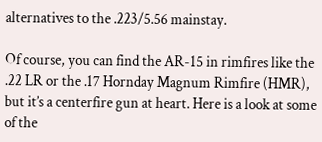alternatives to the .223/5.56 mainstay.

Of course, you can find the AR-15 in rimfires like the .22 LR or the .17 Hornday Magnum Rimfire (HMR), but it’s a centerfire gun at heart. Here is a look at some of the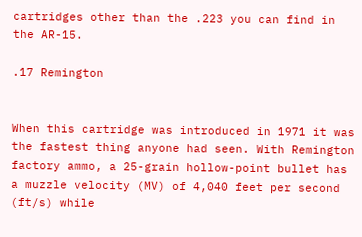cartridges other than the .223 you can find in the AR-15.

.17 Remington


When this cartridge was introduced in 1971 it was the fastest thing anyone had seen. With Remington factory ammo, a 25-grain hollow-point bullet has a muzzle velocity (MV) of 4,040 feet per second (ft/s) while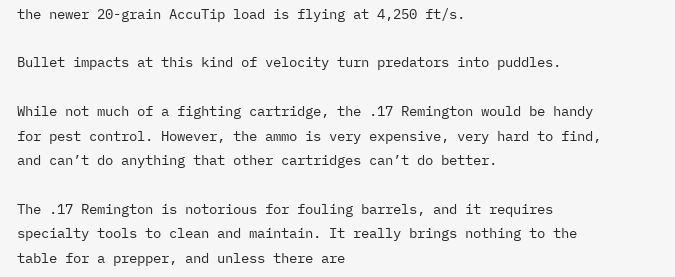the newer 20-grain AccuTip load is flying at 4,250 ft/s.

Bullet impacts at this kind of velocity turn predators into puddles.

While not much of a fighting cartridge, the .17 Remington would be handy for pest control. However, the ammo is very expensive, very hard to find, and can’t do anything that other cartridges can’t do better.

The .17 Remington is notorious for fouling barrels, and it requires specialty tools to clean and maintain. It really brings nothing to the table for a prepper, and unless there are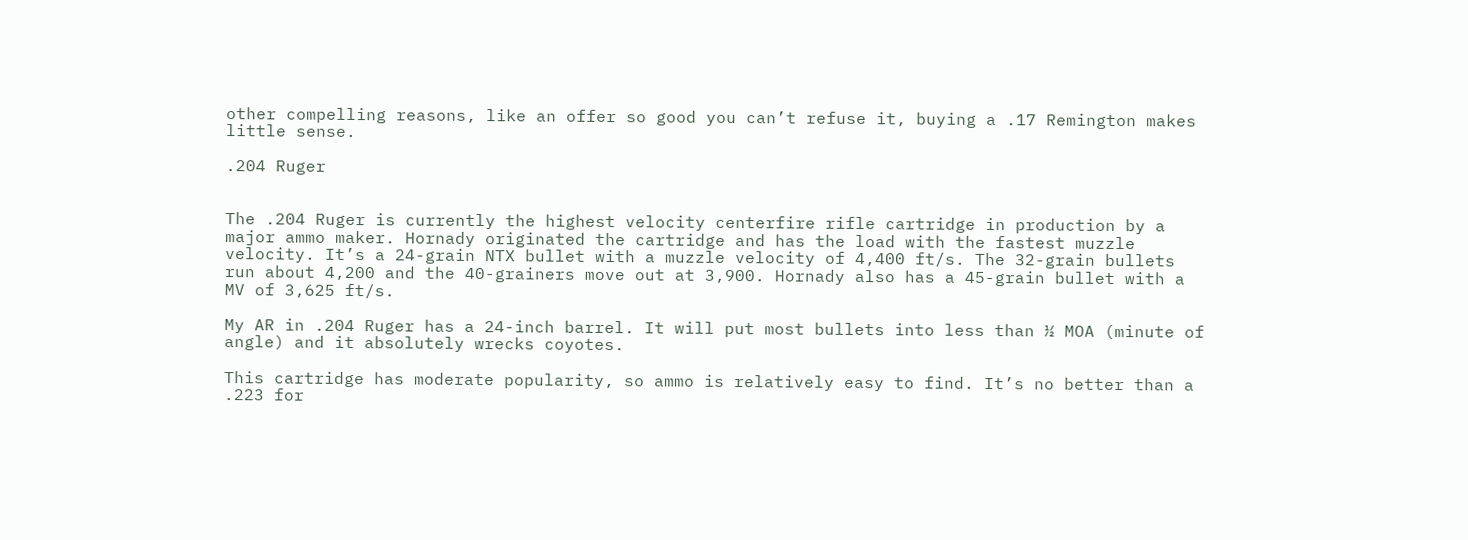other compelling reasons, like an offer so good you can’t refuse it, buying a .17 Remington makes little sense.

.204 Ruger


The .204 Ruger is currently the highest velocity centerfire rifle cartridge in production by a major ammo maker. Hornady originated the cartridge and has the load with the fastest muzzle velocity. It’s a 24-grain NTX bullet with a muzzle velocity of 4,400 ft/s. The 32-grain bullets run about 4,200 and the 40-grainers move out at 3,900. Hornady also has a 45-grain bullet with a MV of 3,625 ft/s.

My AR in .204 Ruger has a 24-inch barrel. It will put most bullets into less than ½ MOA (minute of angle) and it absolutely wrecks coyotes.

This cartridge has moderate popularity, so ammo is relatively easy to find. It’s no better than a .223 for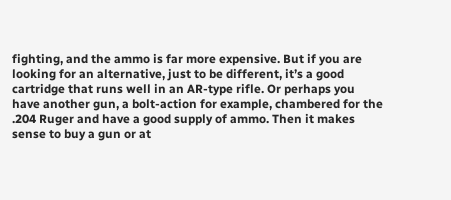fighting, and the ammo is far more expensive. But if you are looking for an alternative, just to be different, it’s a good cartridge that runs well in an AR-type rifle. Or perhaps you have another gun, a bolt-action for example, chambered for the .204 Ruger and have a good supply of ammo. Then it makes sense to buy a gun or at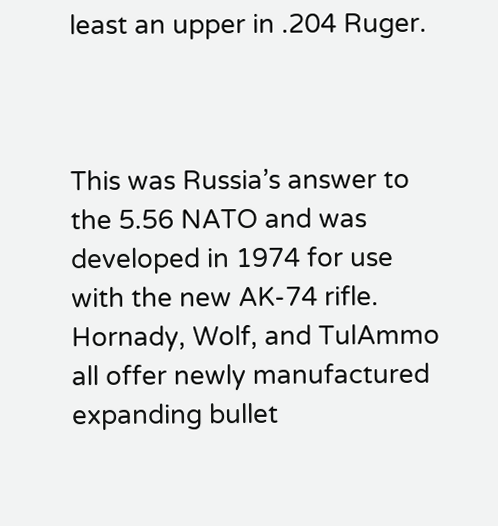least an upper in .204 Ruger.



This was Russia’s answer to the 5.56 NATO and was developed in 1974 for use with the new AK-74 rifle. Hornady, Wolf, and TulAmmo all offer newly manufactured expanding bullet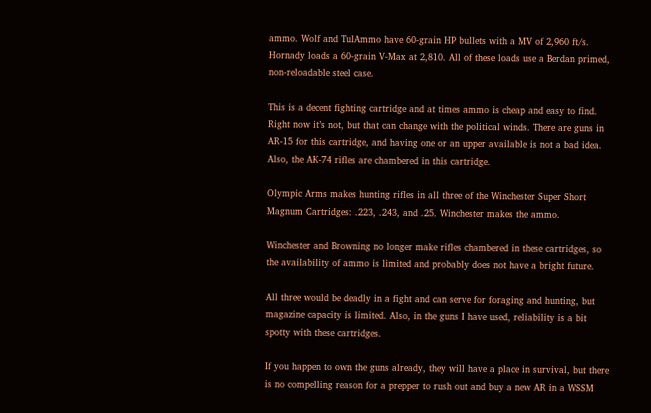ammo. Wolf and TulAmmo have 60-grain HP bullets with a MV of 2,960 ft/s. Hornady loads a 60-grain V-Max at 2,810. All of these loads use a Berdan primed, non-reloadable steel case.

This is a decent fighting cartridge and at times ammo is cheap and easy to find. Right now it’s not, but that can change with the political winds. There are guns in AR-15 for this cartridge, and having one or an upper available is not a bad idea. Also, the AK-74 rifles are chambered in this cartridge.

Olympic Arms makes hunting rifles in all three of the Winchester Super Short Magnum Cartridges: .223, .243, and .25. Winchester makes the ammo.

Winchester and Browning no longer make rifles chambered in these cartridges, so the availability of ammo is limited and probably does not have a bright future.

All three would be deadly in a fight and can serve for foraging and hunting, but magazine capacity is limited. Also, in the guns I have used, reliability is a bit spotty with these cartridges.

If you happen to own the guns already, they will have a place in survival, but there is no compelling reason for a prepper to rush out and buy a new AR in a WSSM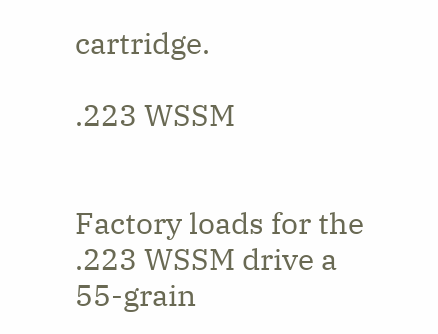cartridge.

.223 WSSM


Factory loads for the .223 WSSM drive a 55-grain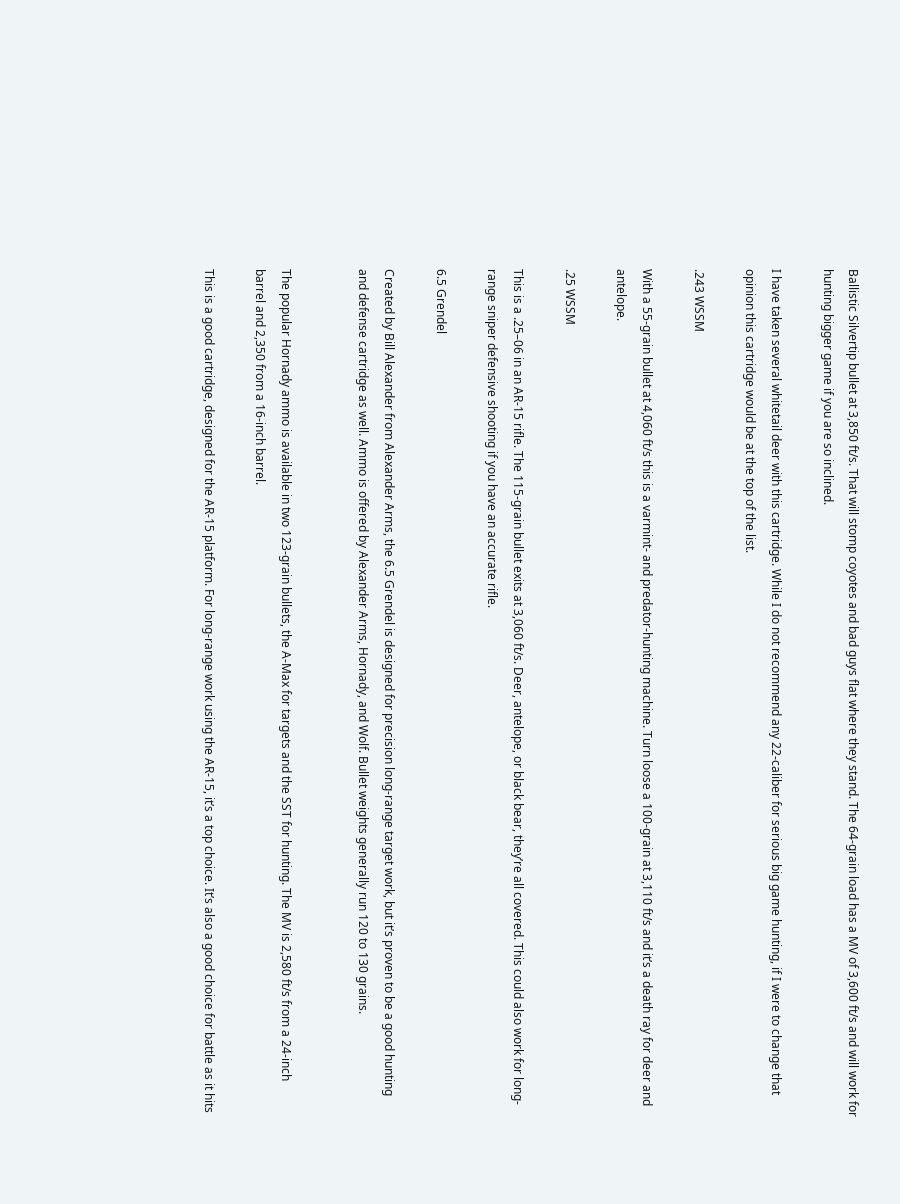Ballistic Silvertip bullet at 3,850 ft/s. That will stomp coyotes and bad guys flat where they stand. The 64-grain load has a MV of 3,600 ft/s and will work for hunting bigger game if you are so inclined.

I have taken several whitetail deer with this cartridge. While I do not recommend any 22-caliber for serious big game hunting, if I were to change that opinion this cartridge would be at the top of the list.

.243 WSSM

With a 55-grain bullet at 4,060 ft/s this is a varmint- and predator-hunting machine. Turn loose a 100-grain at 3,110 ft/s and it’s a death ray for deer and antelope.

.25 WSSM

This is a .25–06 in an AR-15 rifle. The 115-grain bullet exits at 3,060 ft/s. Deer, antelope, or black bear, they’re all covered. This could also work for long-range sniper defensive shooting if you have an accurate rifle.

6.5 Grendel

Created by Bill Alexander from Alexander Arms, the 6.5 Grendel is designed for precision long-range target work, but it’s proven to be a good hunting and defense cartridge as well. Ammo is offered by Alexander Arms, Hornady, and Wolf. Bullet weights generally run 120 to 130 grains.


The popular Hornady ammo is available in two 123-grain bullets, the A-Max for targets and the SST for hunting. The MV is 2,580 ft/s from a 24-inch barrel and 2,350 from a 16-inch barrel.

This is a good cartridge, designed for the AR-15 platform. For long-range work using the AR-15, it’s a top choice. It’s also a good choice for battle as it hits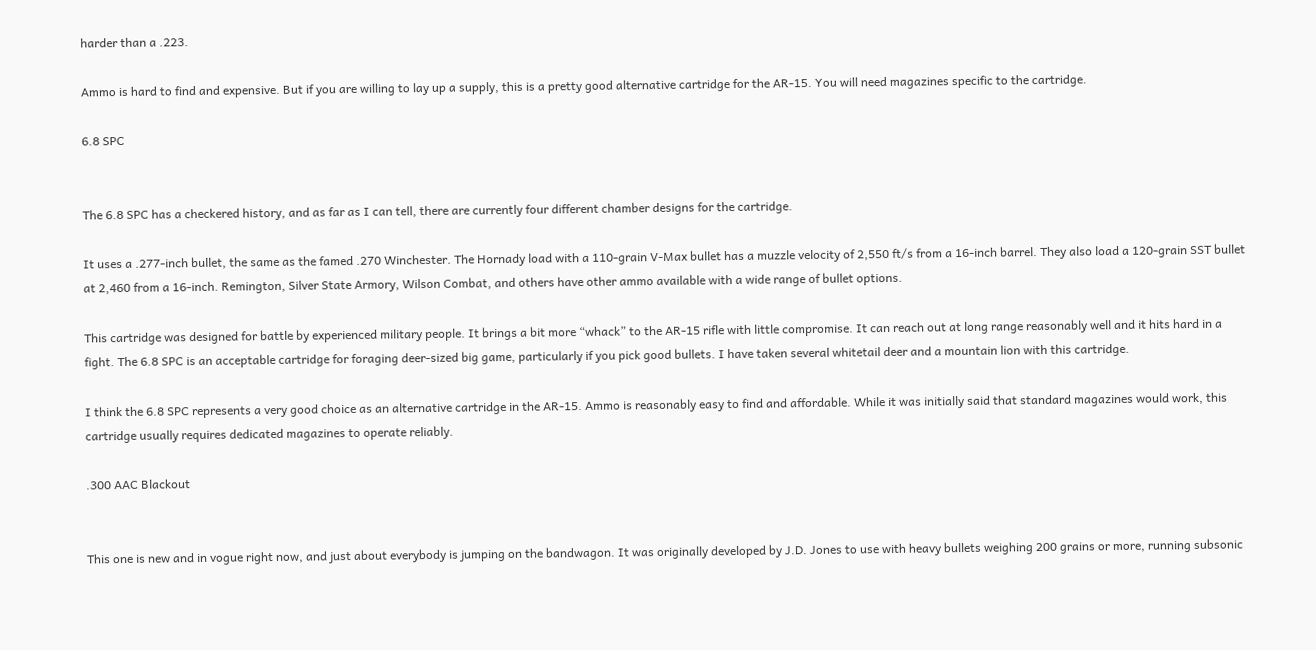harder than a .223.

Ammo is hard to find and expensive. But if you are willing to lay up a supply, this is a pretty good alternative cartridge for the AR-15. You will need magazines specific to the cartridge.

6.8 SPC


The 6.8 SPC has a checkered history, and as far as I can tell, there are currently four different chamber designs for the cartridge.

It uses a .277-inch bullet, the same as the famed .270 Winchester. The Hornady load with a 110-grain V-Max bullet has a muzzle velocity of 2,550 ft/s from a 16-inch barrel. They also load a 120-grain SST bullet at 2,460 from a 16-inch. Remington, Silver State Armory, Wilson Combat, and others have other ammo available with a wide range of bullet options.

This cartridge was designed for battle by experienced military people. It brings a bit more “whack” to the AR-15 rifle with little compromise. It can reach out at long range reasonably well and it hits hard in a fight. The 6.8 SPC is an acceptable cartridge for foraging deer-sized big game, particularly if you pick good bullets. I have taken several whitetail deer and a mountain lion with this cartridge.

I think the 6.8 SPC represents a very good choice as an alternative cartridge in the AR-15. Ammo is reasonably easy to find and affordable. While it was initially said that standard magazines would work, this cartridge usually requires dedicated magazines to operate reliably.

.300 AAC Blackout


This one is new and in vogue right now, and just about everybody is jumping on the bandwagon. It was originally developed by J.D. Jones to use with heavy bullets weighing 200 grains or more, running subsonic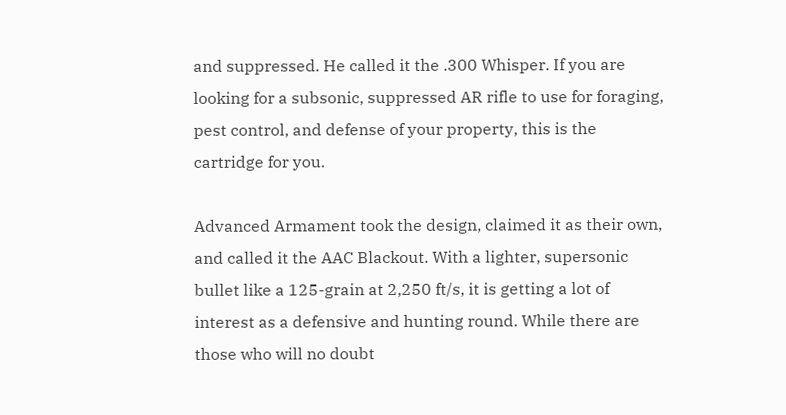and suppressed. He called it the .300 Whisper. If you are looking for a subsonic, suppressed AR rifle to use for foraging, pest control, and defense of your property, this is the cartridge for you.

Advanced Armament took the design, claimed it as their own, and called it the AAC Blackout. With a lighter, supersonic bullet like a 125-grain at 2,250 ft/s, it is getting a lot of interest as a defensive and hunting round. While there are those who will no doubt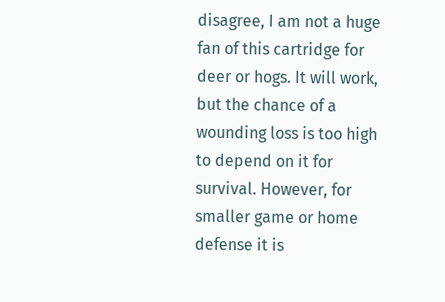disagree, I am not a huge fan of this cartridge for deer or hogs. It will work, but the chance of a wounding loss is too high to depend on it for survival. However, for smaller game or home defense it is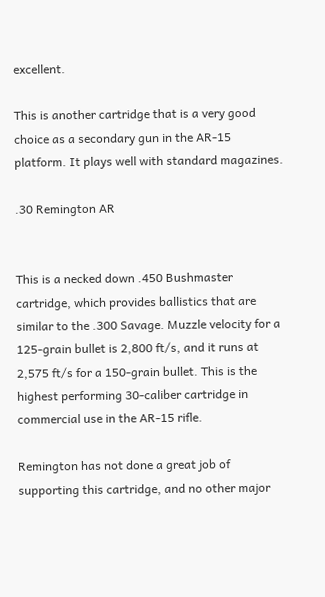excellent.

This is another cartridge that is a very good choice as a secondary gun in the AR-15 platform. It plays well with standard magazines.

.30 Remington AR


This is a necked down .450 Bushmaster cartridge, which provides ballistics that are similar to the .300 Savage. Muzzle velocity for a 125-grain bullet is 2,800 ft/s, and it runs at 2,575 ft/s for a 150-grain bullet. This is the highest performing 30-caliber cartridge in commercial use in the AR-15 rifle.

Remington has not done a great job of supporting this cartridge, and no other major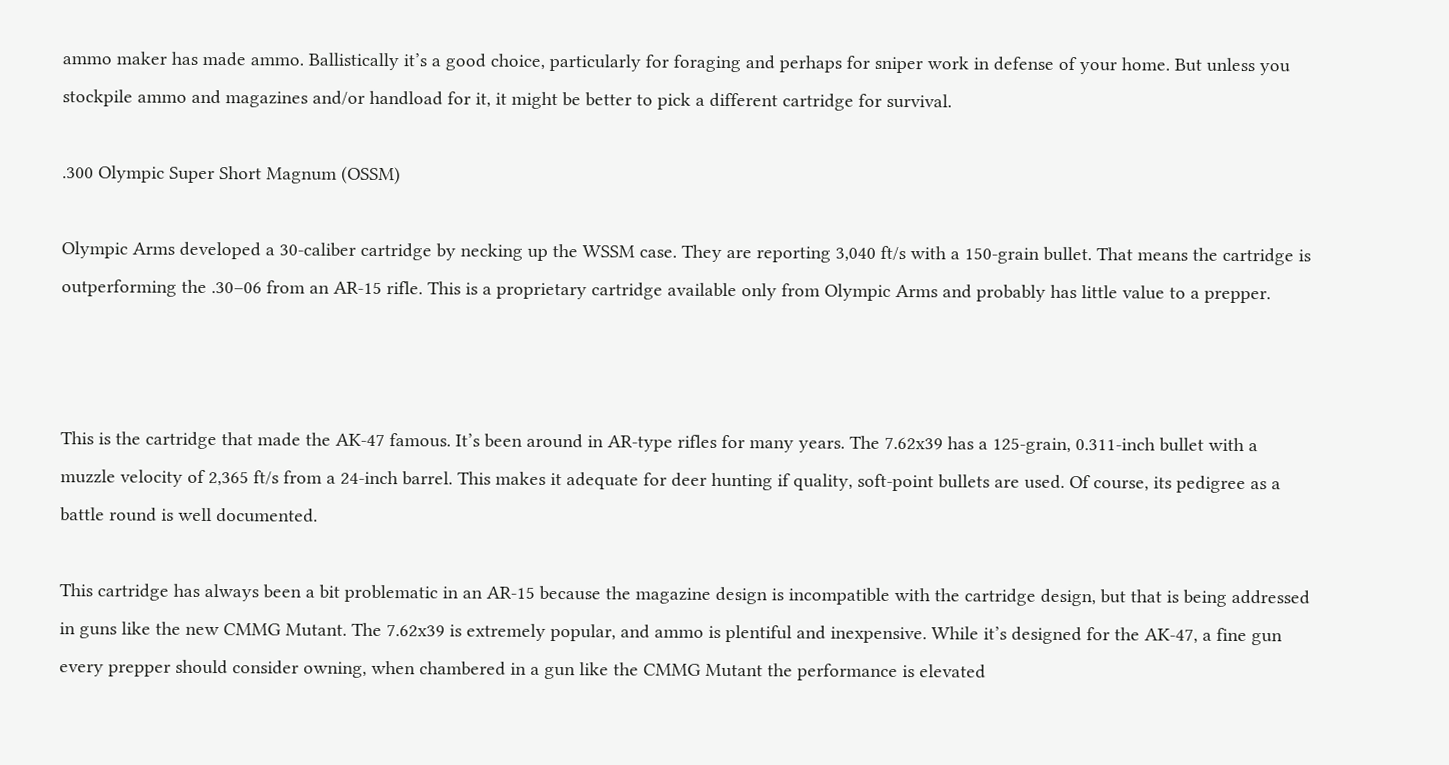ammo maker has made ammo. Ballistically it’s a good choice, particularly for foraging and perhaps for sniper work in defense of your home. But unless you stockpile ammo and magazines and/or handload for it, it might be better to pick a different cartridge for survival.

.300 Olympic Super Short Magnum (OSSM)

Olympic Arms developed a 30-caliber cartridge by necking up the WSSM case. They are reporting 3,040 ft/s with a 150-grain bullet. That means the cartridge is outperforming the .30–06 from an AR-15 rifle. This is a proprietary cartridge available only from Olympic Arms and probably has little value to a prepper.



This is the cartridge that made the AK-47 famous. It’s been around in AR-type rifles for many years. The 7.62x39 has a 125-grain, 0.311-inch bullet with a muzzle velocity of 2,365 ft/s from a 24-inch barrel. This makes it adequate for deer hunting if quality, soft-point bullets are used. Of course, its pedigree as a battle round is well documented.

This cartridge has always been a bit problematic in an AR-15 because the magazine design is incompatible with the cartridge design, but that is being addressed in guns like the new CMMG Mutant. The 7.62x39 is extremely popular, and ammo is plentiful and inexpensive. While it’s designed for the AK-47, a fine gun every prepper should consider owning, when chambered in a gun like the CMMG Mutant the performance is elevated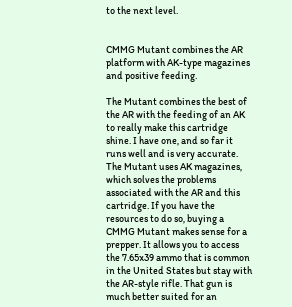to the next level.


CMMG Mutant combines the AR platform with AK-type magazines and positive feeding.

The Mutant combines the best of the AR with the feeding of an AK to really make this cartridge shine. I have one, and so far it runs well and is very accurate. The Mutant uses AK magazines, which solves the problems associated with the AR and this cartridge. If you have the resources to do so, buying a CMMG Mutant makes sense for a prepper. It allows you to access the 7.65x39 ammo that is common in the United States but stay with the AR-style rifle. That gun is much better suited for an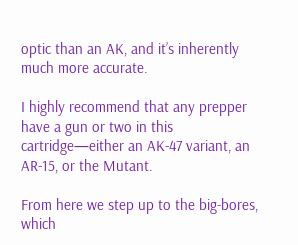optic than an AK, and it’s inherently much more accurate.

I highly recommend that any prepper have a gun or two in this cartridge—either an AK-47 variant, an AR-15, or the Mutant.

From here we step up to the big-bores, which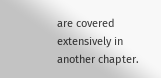are covered extensively in another chapter.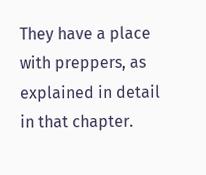They have a place with preppers, as explained in detail in that chapter.